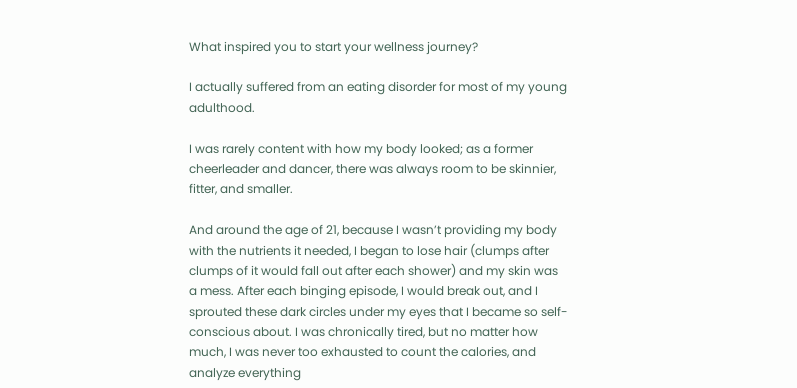What inspired you to start your wellness journey?

I actually suffered from an eating disorder for most of my young adulthood.

I was rarely content with how my body looked; as a former cheerleader and dancer, there was always room to be skinnier, fitter, and smaller.

And around the age of 21, because I wasn’t providing my body with the nutrients it needed, I began to lose hair (clumps after clumps of it would fall out after each shower) and my skin was a mess. After each binging episode, I would break out, and I sprouted these dark circles under my eyes that I became so self-conscious about. I was chronically tired, but no matter how much, I was never too exhausted to count the calories, and analyze everything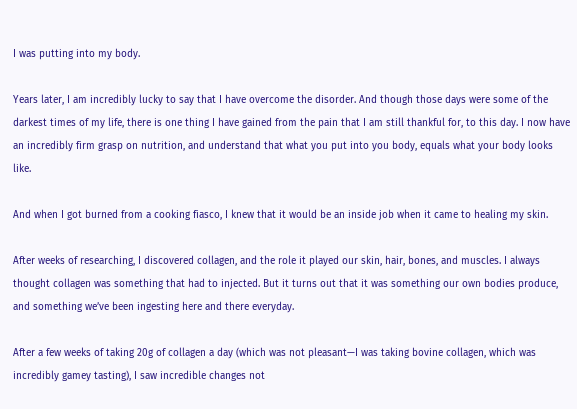I was putting into my body.

Years later, I am incredibly lucky to say that I have overcome the disorder. And though those days were some of the darkest times of my life, there is one thing I have gained from the pain that I am still thankful for, to this day. I now have an incredibly firm grasp on nutrition, and understand that what you put into you body, equals what your body looks like.

And when I got burned from a cooking fiasco, I knew that it would be an inside job when it came to healing my skin.

After weeks of researching, I discovered collagen, and the role it played our skin, hair, bones, and muscles. I always thought collagen was something that had to injected. But it turns out that it was something our own bodies produce, and something we’ve been ingesting here and there everyday.

After a few weeks of taking 20g of collagen a day (which was not pleasant—I was taking bovine collagen, which was incredibly gamey tasting), I saw incredible changes not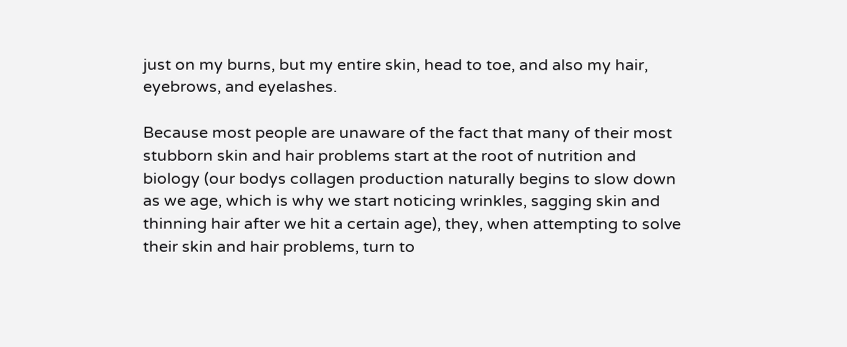just on my burns, but my entire skin, head to toe, and also my hair, eyebrows, and eyelashes.

Because most people are unaware of the fact that many of their most stubborn skin and hair problems start at the root of nutrition and biology (our bodys collagen production naturally begins to slow down as we age, which is why we start noticing wrinkles, sagging skin and thinning hair after we hit a certain age), they, when attempting to solve their skin and hair problems, turn to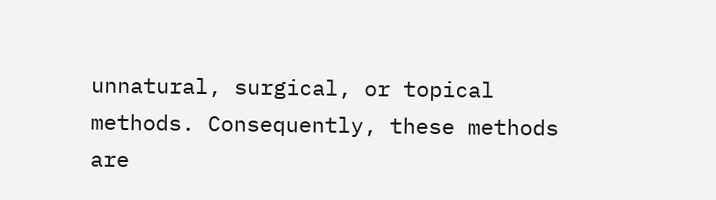unnatural, surgical, or topical methods. Consequently, these methods are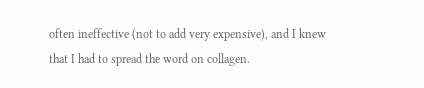often ineffective (not to add very expensive), and I knew that I had to spread the word on collagen.